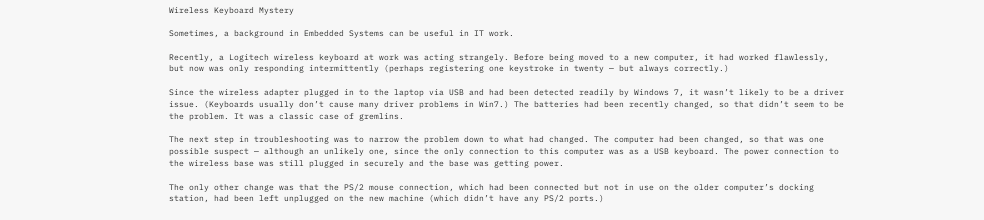Wireless Keyboard Mystery

Sometimes, a background in Embedded Systems can be useful in IT work.

Recently, a Logitech wireless keyboard at work was acting strangely. Before being moved to a new computer, it had worked flawlessly, but now was only responding intermittently (perhaps registering one keystroke in twenty — but always correctly.)

Since the wireless adapter plugged in to the laptop via USB and had been detected readily by Windows 7, it wasn’t likely to be a driver issue. (Keyboards usually don’t cause many driver problems in Win7.) The batteries had been recently changed, so that didn’t seem to be the problem. It was a classic case of gremlins.

The next step in troubleshooting was to narrow the problem down to what had changed. The computer had been changed, so that was one possible suspect — although an unlikely one, since the only connection to this computer was as a USB keyboard. The power connection to the wireless base was still plugged in securely and the base was getting power.

The only other change was that the PS/2 mouse connection, which had been connected but not in use on the older computer’s docking station, had been left unplugged on the new machine (which didn’t have any PS/2 ports.)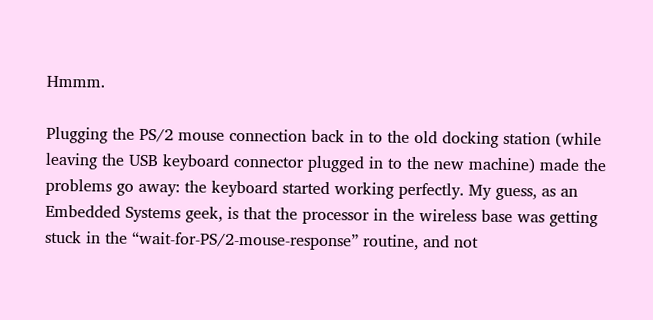Hmmm.

Plugging the PS/2 mouse connection back in to the old docking station (while leaving the USB keyboard connector plugged in to the new machine) made the problems go away: the keyboard started working perfectly. My guess, as an Embedded Systems geek, is that the processor in the wireless base was getting stuck in the “wait-for-PS/2-mouse-response” routine, and not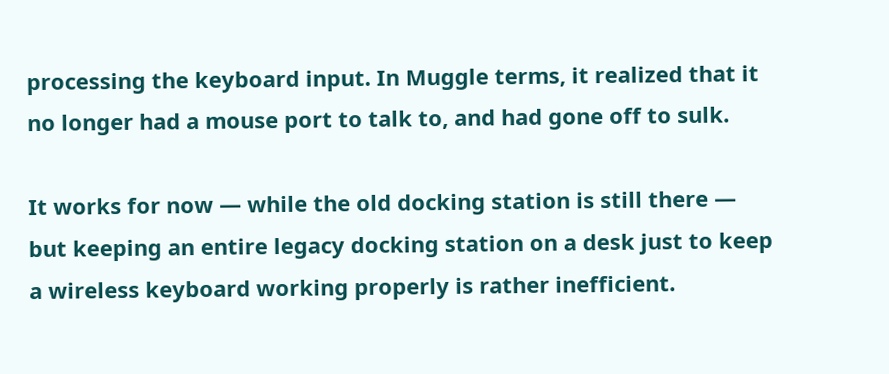processing the keyboard input. In Muggle terms, it realized that it no longer had a mouse port to talk to, and had gone off to sulk.

It works for now — while the old docking station is still there — but keeping an entire legacy docking station on a desk just to keep a wireless keyboard working properly is rather inefficient.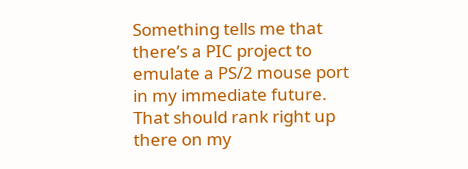Something tells me that there’s a PIC project to emulate a PS/2 mouse port in my immediate future. That should rank right up there on my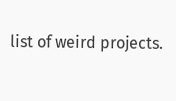list of weird projects.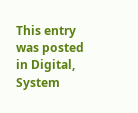This entry was posted in Digital, System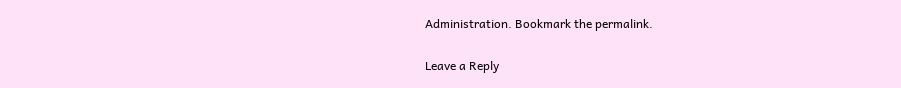Administration. Bookmark the permalink.

Leave a Reply